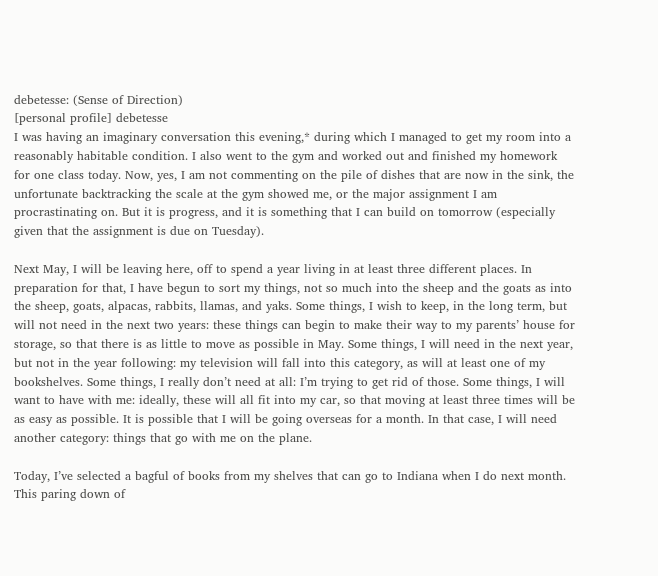debetesse: (Sense of Direction)
[personal profile] debetesse
I was having an imaginary conversation this evening,* during which I managed to get my room into a reasonably habitable condition. I also went to the gym and worked out and finished my homework for one class today. Now, yes, I am not commenting on the pile of dishes that are now in the sink, the unfortunate backtracking the scale at the gym showed me, or the major assignment I am procrastinating on. But it is progress, and it is something that I can build on tomorrow (especially given that the assignment is due on Tuesday).

Next May, I will be leaving here, off to spend a year living in at least three different places. In preparation for that, I have begun to sort my things, not so much into the sheep and the goats as into the sheep, goats, alpacas, rabbits, llamas, and yaks. Some things, I wish to keep, in the long term, but will not need in the next two years: these things can begin to make their way to my parents’ house for storage, so that there is as little to move as possible in May. Some things, I will need in the next year, but not in the year following: my television will fall into this category, as will at least one of my bookshelves. Some things, I really don’t need at all: I’m trying to get rid of those. Some things, I will want to have with me: ideally, these will all fit into my car, so that moving at least three times will be as easy as possible. It is possible that I will be going overseas for a month. In that case, I will need another category: things that go with me on the plane.

Today, I’ve selected a bagful of books from my shelves that can go to Indiana when I do next month. This paring down of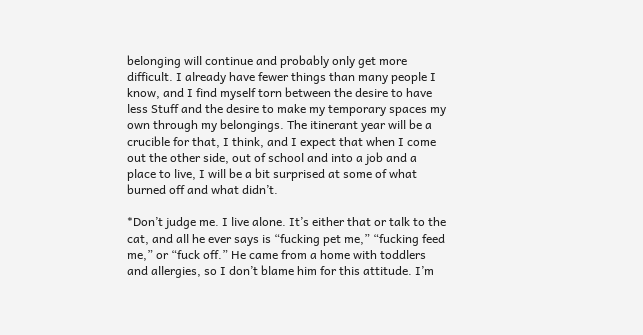belonging will continue and probably only get more difficult. I already have fewer things than many people I know, and I find myself torn between the desire to have less Stuff and the desire to make my temporary spaces my own through my belongings. The itinerant year will be a crucible for that, I think, and I expect that when I come out the other side, out of school and into a job and a place to live, I will be a bit surprised at some of what burned off and what didn’t.

*Don’t judge me. I live alone. It’s either that or talk to the cat, and all he ever says is “fucking pet me,” “fucking feed me,” or “fuck off.” He came from a home with toddlers and allergies, so I don’t blame him for this attitude. I’m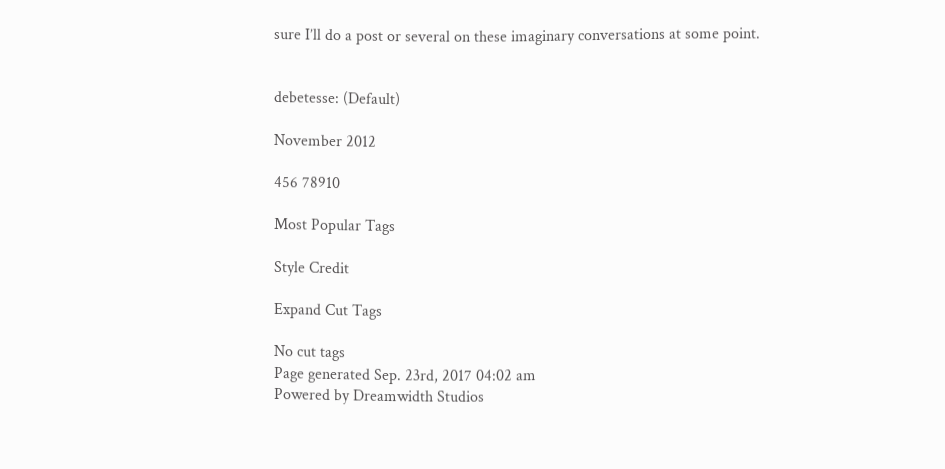sure I’ll do a post or several on these imaginary conversations at some point.


debetesse: (Default)

November 2012

456 78910

Most Popular Tags

Style Credit

Expand Cut Tags

No cut tags
Page generated Sep. 23rd, 2017 04:02 am
Powered by Dreamwidth Studios